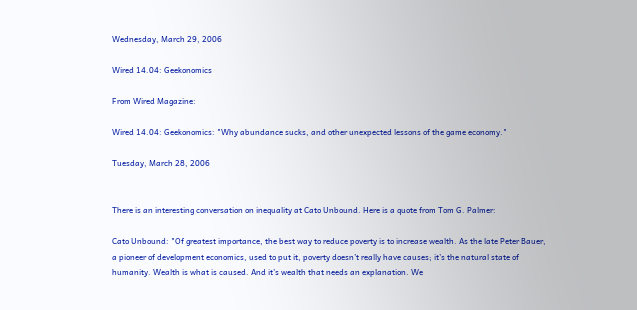Wednesday, March 29, 2006

Wired 14.04: Geekonomics

From Wired Magazine:

Wired 14.04: Geekonomics: "Why abundance sucks, and other unexpected lessons of the game economy."

Tuesday, March 28, 2006


There is an interesting conversation on inequality at Cato Unbound. Here is a quote from Tom G. Palmer:

Cato Unbound: "Of greatest importance, the best way to reduce poverty is to increase wealth. As the late Peter Bauer, a pioneer of development economics, used to put it, poverty doesn’t really have causes; it’s the natural state of humanity. Wealth is what is caused. And it’s wealth that needs an explanation. We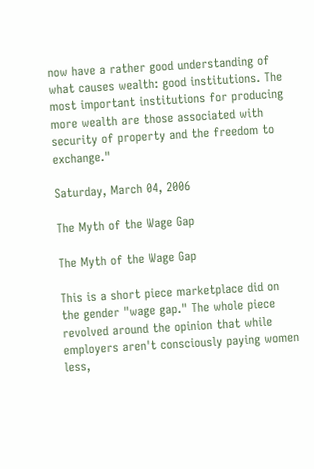now have a rather good understanding of what causes wealth: good institutions. The most important institutions for producing more wealth are those associated with security of property and the freedom to exchange."

Saturday, March 04, 2006

The Myth of the Wage Gap

The Myth of the Wage Gap

This is a short piece marketplace did on the gender "wage gap." The whole piece revolved around the opinion that while employers aren't consciously paying women less,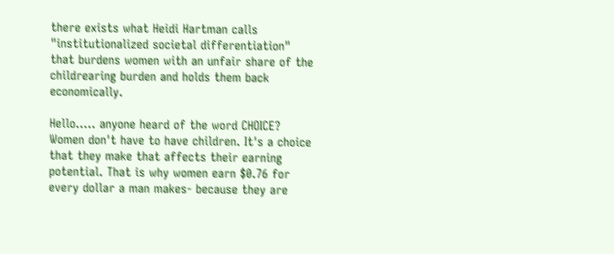there exists what Heidi Hartman calls "institutionalized societal differentiation" that burdens women with an unfair share of the childrearing burden and holds them back economically.

Hello..... anyone heard of the word CHOICE? Women don't have to have children. It's a choice that they make that affects their earning potential. That is why women earn $0.76 for every dollar a man makes- because they are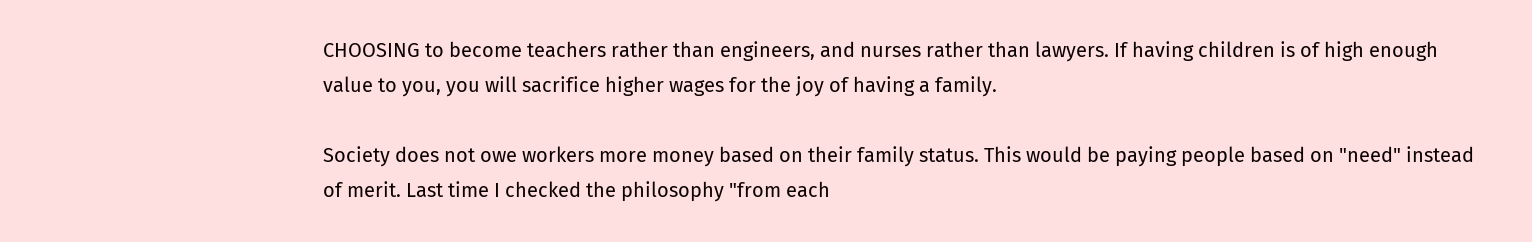CHOOSING to become teachers rather than engineers, and nurses rather than lawyers. If having children is of high enough value to you, you will sacrifice higher wages for the joy of having a family.

Society does not owe workers more money based on their family status. This would be paying people based on "need" instead of merit. Last time I checked the philosophy "from each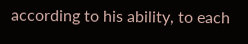according to his ability, to each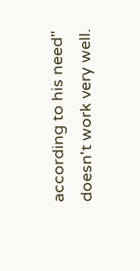according to his need" doesn't work very well.